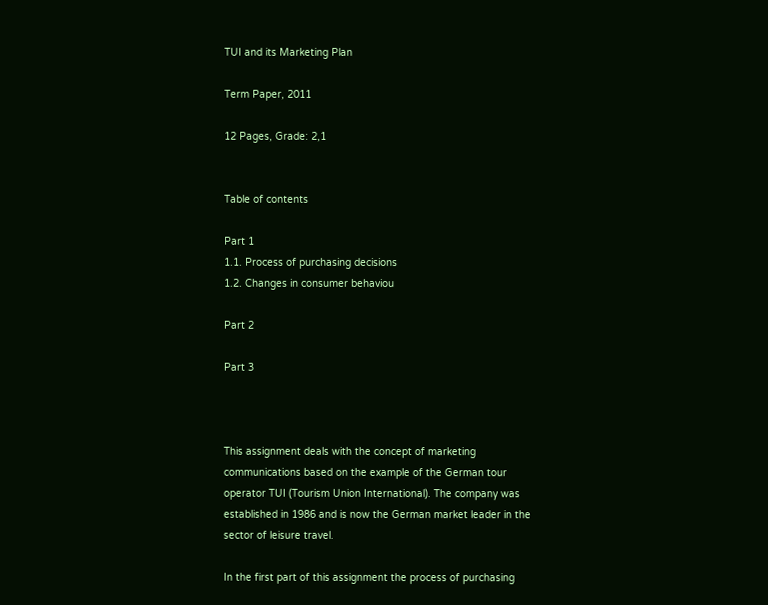TUI and its Marketing Plan

Term Paper, 2011

12 Pages, Grade: 2,1


Table of contents

Part 1
1.1. Process of purchasing decisions
1.2. Changes in consumer behaviou

Part 2

Part 3



This assignment deals with the concept of marketing communications based on the example of the German tour operator TUI (Tourism Union International). The company was established in 1986 and is now the German market leader in the sector of leisure travel.

In the first part of this assignment the process of purchasing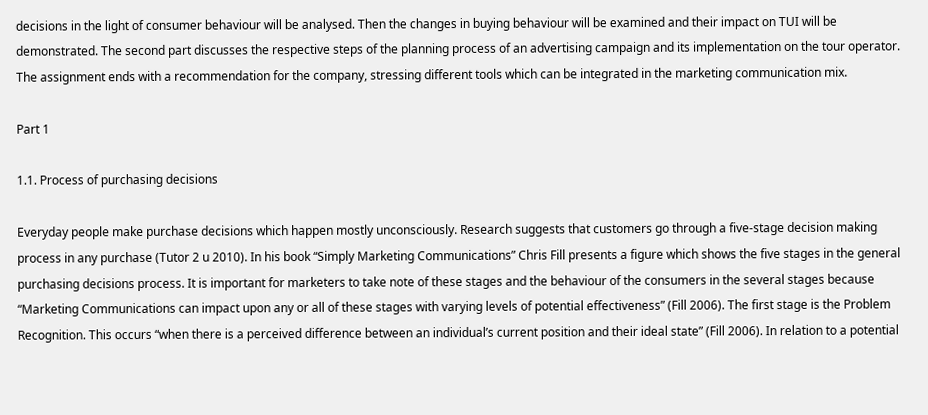decisions in the light of consumer behaviour will be analysed. Then the changes in buying behaviour will be examined and their impact on TUI will be demonstrated. The second part discusses the respective steps of the planning process of an advertising campaign and its implementation on the tour operator. The assignment ends with a recommendation for the company, stressing different tools which can be integrated in the marketing communication mix.

Part 1

1.1. Process of purchasing decisions

Everyday people make purchase decisions which happen mostly unconsciously. Research suggests that customers go through a five-stage decision making process in any purchase (Tutor 2 u 2010). In his book “Simply Marketing Communications” Chris Fill presents a figure which shows the five stages in the general purchasing decisions process. It is important for marketers to take note of these stages and the behaviour of the consumers in the several stages because “Marketing Communications can impact upon any or all of these stages with varying levels of potential effectiveness” (Fill 2006). The first stage is the Problem Recognition. This occurs “when there is a perceived difference between an individual’s current position and their ideal state” (Fill 2006). In relation to a potential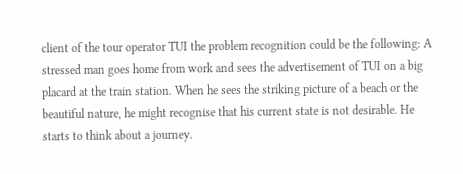client of the tour operator TUI the problem recognition could be the following: A stressed man goes home from work and sees the advertisement of TUI on a big placard at the train station. When he sees the striking picture of a beach or the beautiful nature, he might recognise that his current state is not desirable. He starts to think about a journey.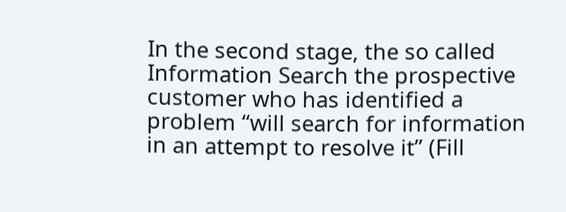In the second stage, the so called Information Search the prospective customer who has identified a problem “will search for information in an attempt to resolve it” (Fill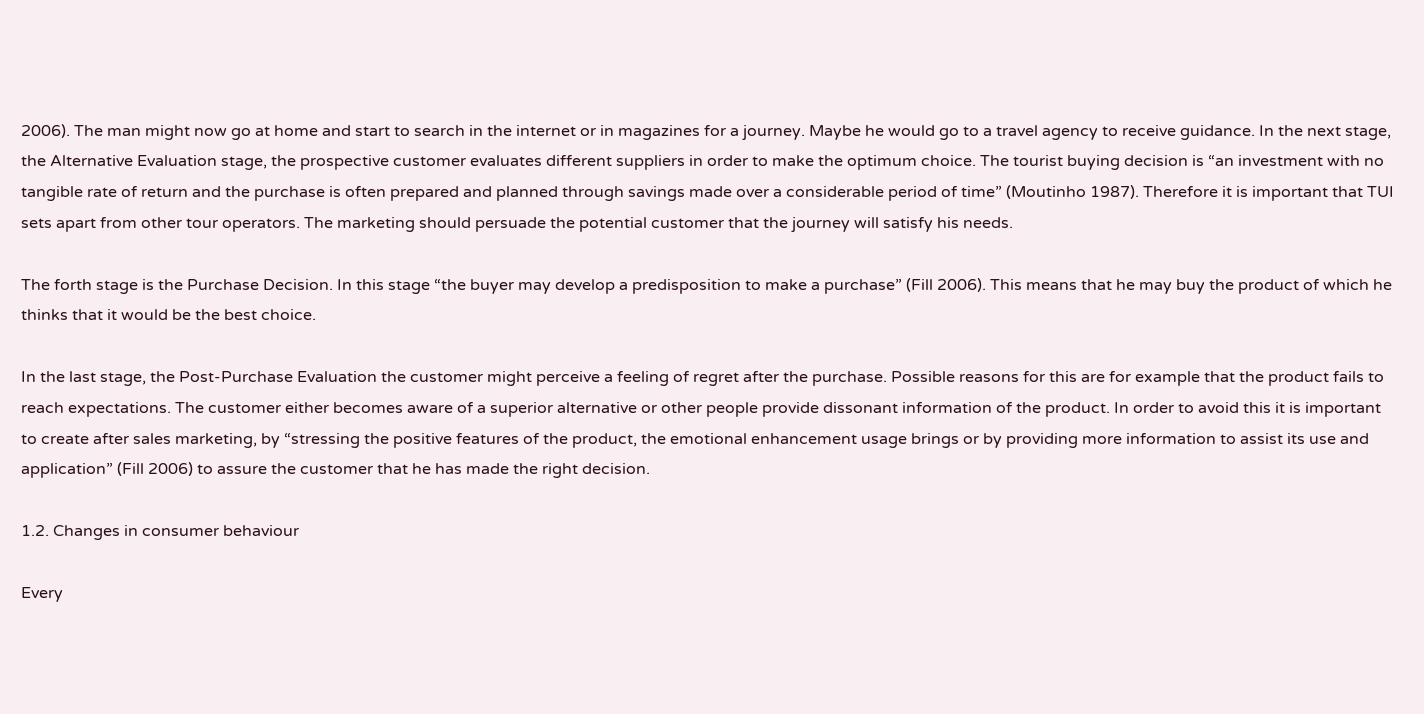2006). The man might now go at home and start to search in the internet or in magazines for a journey. Maybe he would go to a travel agency to receive guidance. In the next stage, the Alternative Evaluation stage, the prospective customer evaluates different suppliers in order to make the optimum choice. The tourist buying decision is “an investment with no tangible rate of return and the purchase is often prepared and planned through savings made over a considerable period of time” (Moutinho 1987). Therefore it is important that TUI sets apart from other tour operators. The marketing should persuade the potential customer that the journey will satisfy his needs.

The forth stage is the Purchase Decision. In this stage “the buyer may develop a predisposition to make a purchase” (Fill 2006). This means that he may buy the product of which he thinks that it would be the best choice.

In the last stage, the Post-Purchase Evaluation the customer might perceive a feeling of regret after the purchase. Possible reasons for this are for example that the product fails to reach expectations. The customer either becomes aware of a superior alternative or other people provide dissonant information of the product. In order to avoid this it is important to create after sales marketing, by “stressing the positive features of the product, the emotional enhancement usage brings or by providing more information to assist its use and application” (Fill 2006) to assure the customer that he has made the right decision.

1.2. Changes in consumer behaviour

Every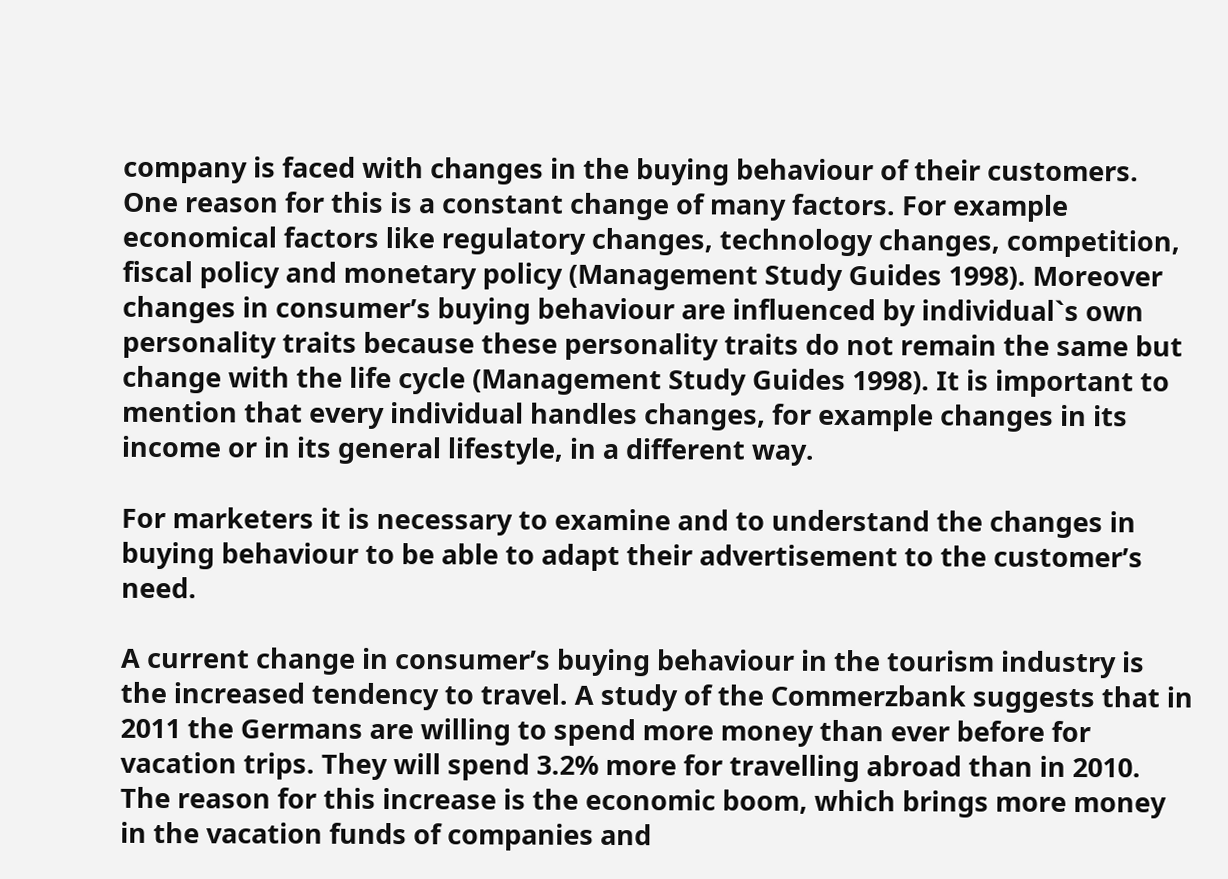company is faced with changes in the buying behaviour of their customers. One reason for this is a constant change of many factors. For example economical factors like regulatory changes, technology changes, competition, fiscal policy and monetary policy (Management Study Guides 1998). Moreover changes in consumer’s buying behaviour are influenced by individual`s own personality traits because these personality traits do not remain the same but change with the life cycle (Management Study Guides 1998). It is important to mention that every individual handles changes, for example changes in its income or in its general lifestyle, in a different way.

For marketers it is necessary to examine and to understand the changes in buying behaviour to be able to adapt their advertisement to the customer’s need.

A current change in consumer’s buying behaviour in the tourism industry is the increased tendency to travel. A study of the Commerzbank suggests that in 2011 the Germans are willing to spend more money than ever before for vacation trips. They will spend 3.2% more for travelling abroad than in 2010. The reason for this increase is the economic boom, which brings more money in the vacation funds of companies and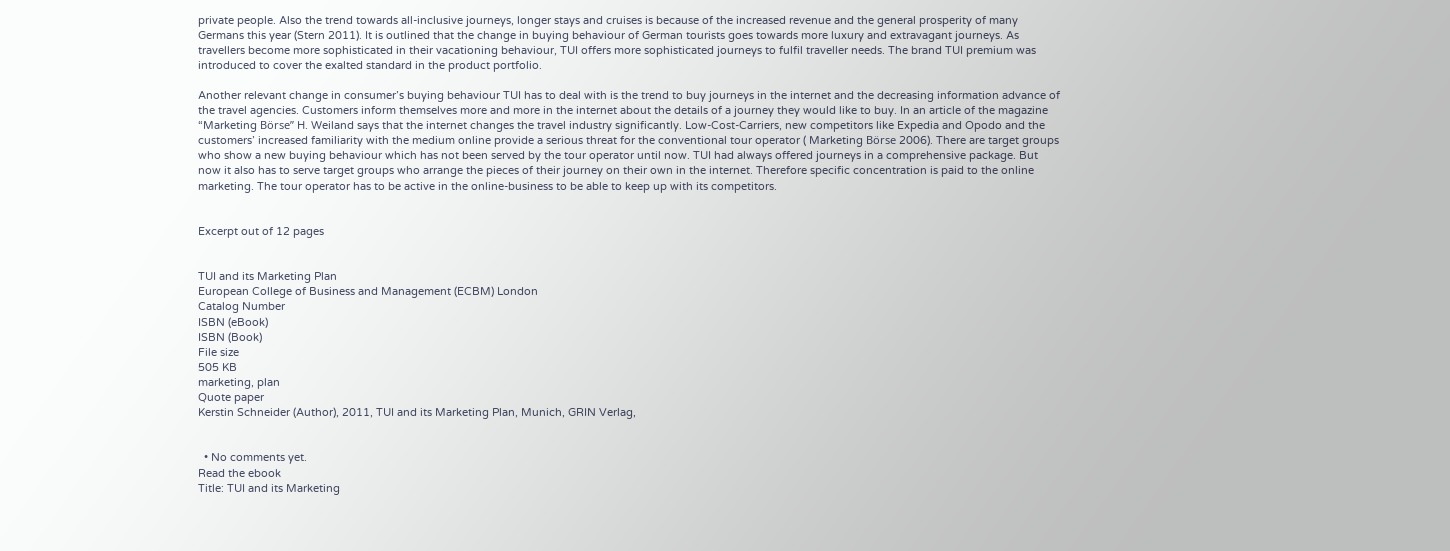private people. Also the trend towards all-inclusive journeys, longer stays and cruises is because of the increased revenue and the general prosperity of many Germans this year (Stern 2011). It is outlined that the change in buying behaviour of German tourists goes towards more luxury and extravagant journeys. As travellers become more sophisticated in their vacationing behaviour, TUI offers more sophisticated journeys to fulfil traveller needs. The brand TUI premium was introduced to cover the exalted standard in the product portfolio.

Another relevant change in consumer’s buying behaviour TUI has to deal with is the trend to buy journeys in the internet and the decreasing information advance of the travel agencies. Customers inform themselves more and more in the internet about the details of a journey they would like to buy. In an article of the magazine “Marketing Börse” H. Weiland says that the internet changes the travel industry significantly. Low-Cost-Carriers, new competitors like Expedia and Opodo and the customers’ increased familiarity with the medium online provide a serious threat for the conventional tour operator ( Marketing Börse 2006). There are target groups who show a new buying behaviour which has not been served by the tour operator until now. TUI had always offered journeys in a comprehensive package. But now it also has to serve target groups who arrange the pieces of their journey on their own in the internet. Therefore specific concentration is paid to the online marketing. The tour operator has to be active in the online-business to be able to keep up with its competitors.


Excerpt out of 12 pages


TUI and its Marketing Plan
European College of Business and Management (ECBM) London
Catalog Number
ISBN (eBook)
ISBN (Book)
File size
505 KB
marketing, plan
Quote paper
Kerstin Schneider (Author), 2011, TUI and its Marketing Plan, Munich, GRIN Verlag,


  • No comments yet.
Read the ebook
Title: TUI and its Marketing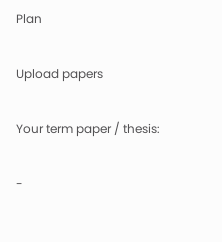Plan

Upload papers

Your term paper / thesis:

-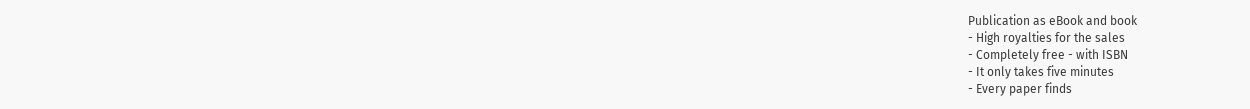Publication as eBook and book
- High royalties for the sales
- Completely free - with ISBN
- It only takes five minutes
- Every paper finds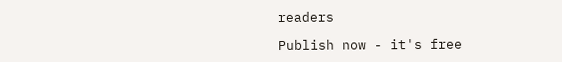readers

Publish now - it's free